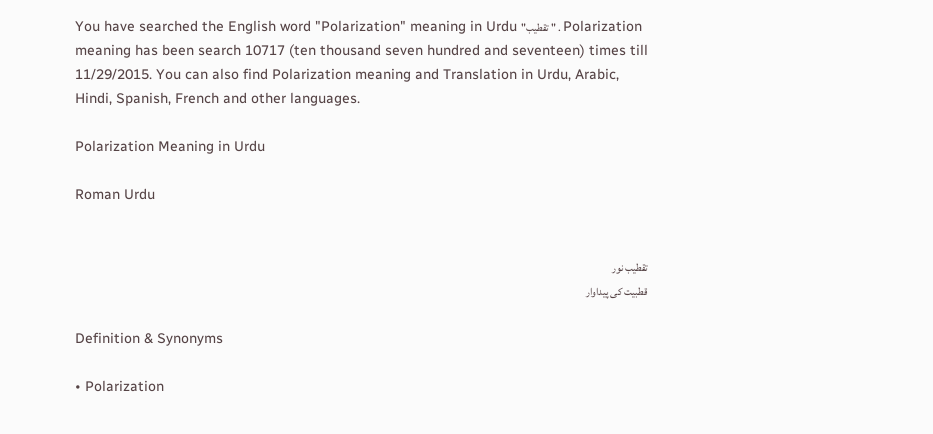You have searched the English word "Polarization" meaning in Urdu "تقطيب " . Polarization meaning has been search 10717 (ten thousand seven hundred and seventeen) times till 11/29/2015. You can also find Polarization meaning and Translation in Urdu, Arabic, Hindi, Spanish, French and other languages.

Polarization Meaning in Urdu

Roman Urdu


تقطيب نور
قطبيت کی پيداوار

Definition & Synonyms

• Polarization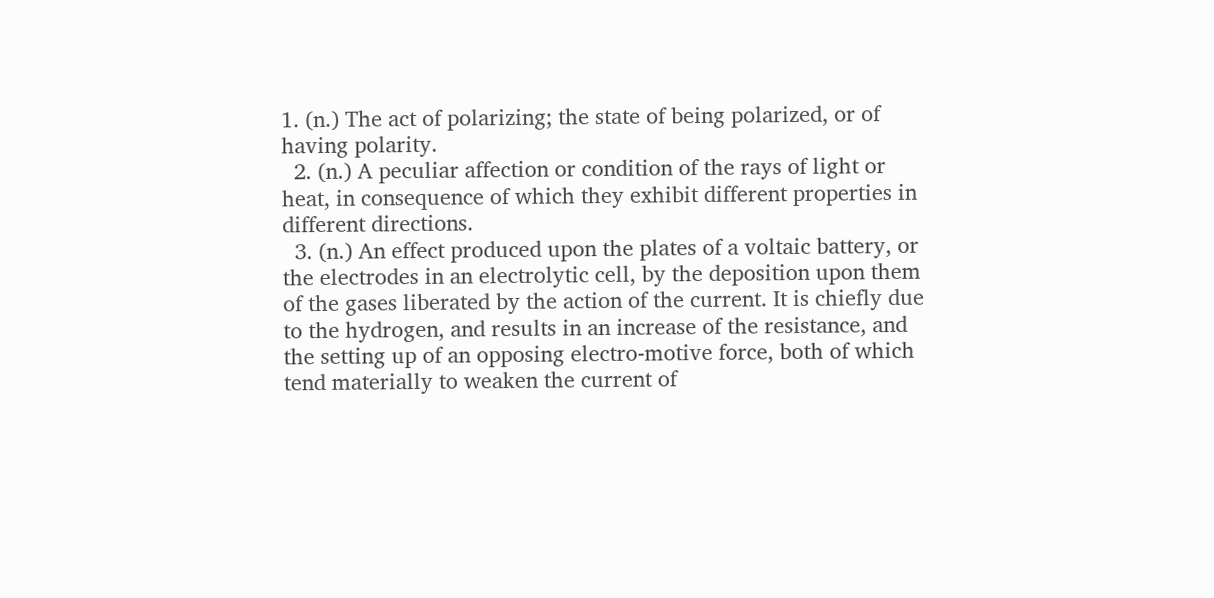1. (n.) The act of polarizing; the state of being polarized, or of having polarity.
  2. (n.) A peculiar affection or condition of the rays of light or heat, in consequence of which they exhibit different properties in different directions.
  3. (n.) An effect produced upon the plates of a voltaic battery, or the electrodes in an electrolytic cell, by the deposition upon them of the gases liberated by the action of the current. It is chiefly due to the hydrogen, and results in an increase of the resistance, and the setting up of an opposing electro-motive force, both of which tend materially to weaken the current of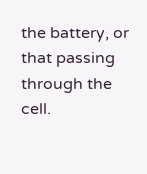the battery, or that passing through the cell.